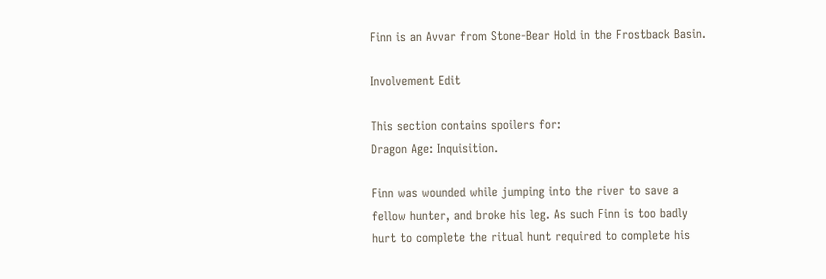Finn is an Avvar from Stone-Bear Hold in the Frostback Basin.

Involvement Edit

This section contains spoilers for:
Dragon Age: Inquisition.

Finn was wounded while jumping into the river to save a fellow hunter, and broke his leg. As such Finn is too badly hurt to complete the ritual hunt required to complete his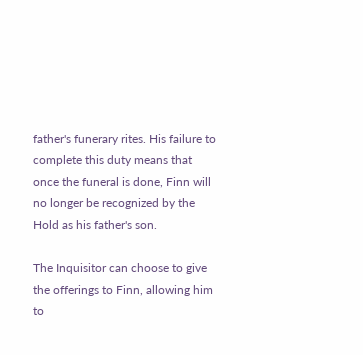father's funerary rites. His failure to complete this duty means that once the funeral is done, Finn will no longer be recognized by the Hold as his father's son.

The Inquisitor can choose to give the offerings to Finn, allowing him to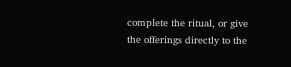complete the ritual, or give the offerings directly to the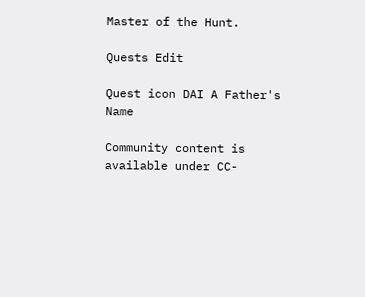Master of the Hunt.

Quests Edit

Quest icon DAI A Father's Name

Community content is available under CC-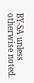BY-SA unless otherwise noted.